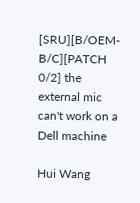[SRU][B/OEM-B/C][PATCH 0/2] the external mic can't work on a Dell machine

Hui Wang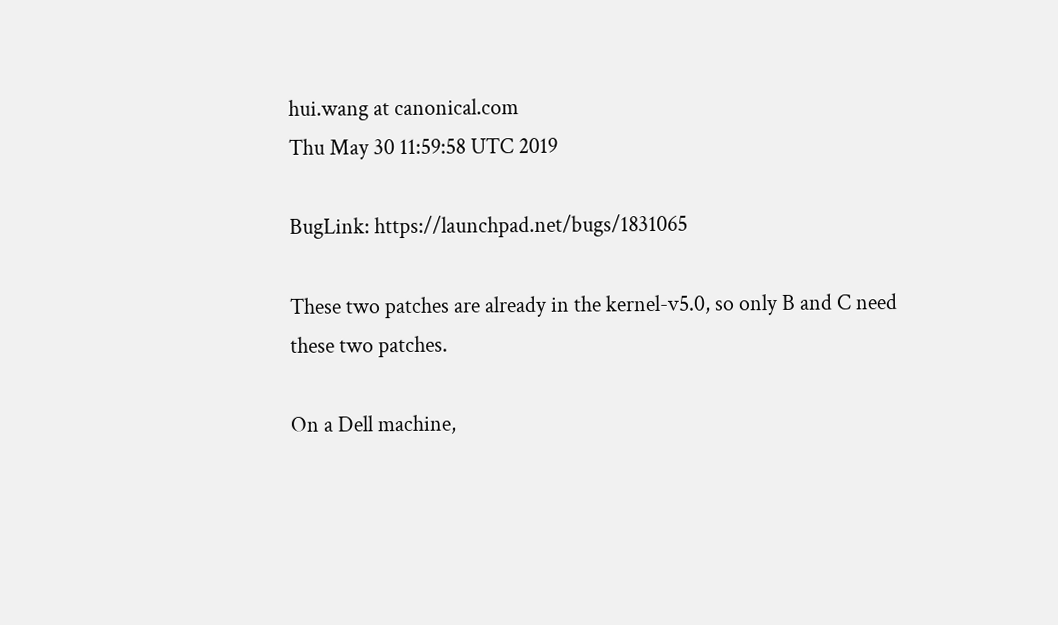hui.wang at canonical.com
Thu May 30 11:59:58 UTC 2019

BugLink: https://launchpad.net/bugs/1831065

These two patches are already in the kernel-v5.0, so only B and C need
these two patches.

On a Dell machine,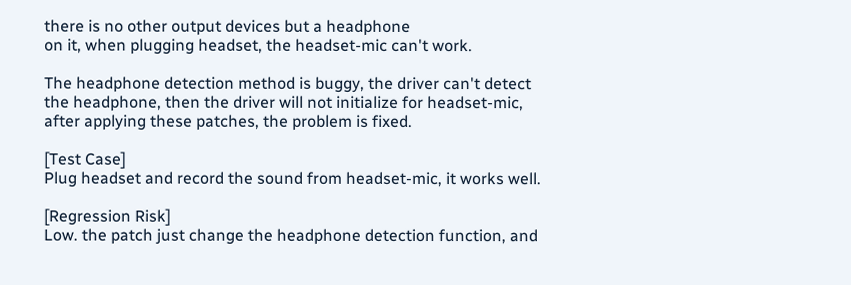there is no other output devices but a headphone
on it, when plugging headset, the headset-mic can't work.

The headphone detection method is buggy, the driver can't detect
the headphone, then the driver will not initialize for headset-mic,
after applying these patches, the problem is fixed.

[Test Case]
Plug headset and record the sound from headset-mic, it works well.

[Regression Risk]
Low. the patch just change the headphone detection function, and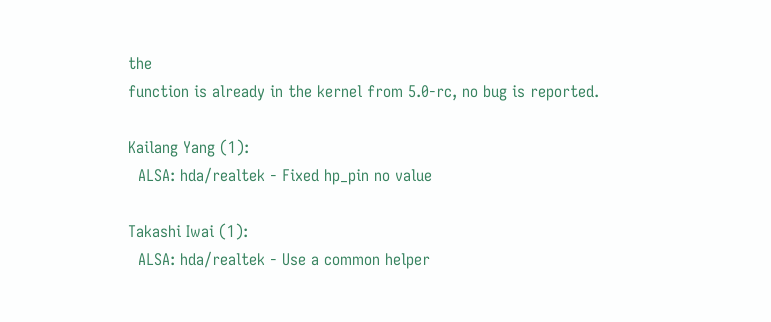the
function is already in the kernel from 5.0-rc, no bug is reported.

Kailang Yang (1):
  ALSA: hda/realtek - Fixed hp_pin no value

Takashi Iwai (1):
  ALSA: hda/realtek - Use a common helper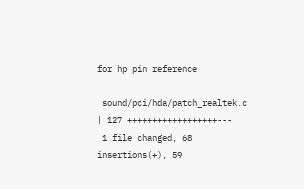for hp pin reference

 sound/pci/hda/patch_realtek.c | 127 ++++++++++++++++++---
 1 file changed, 68 insertions(+), 59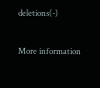deletions(-)


More information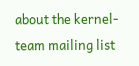about the kernel-team mailing list